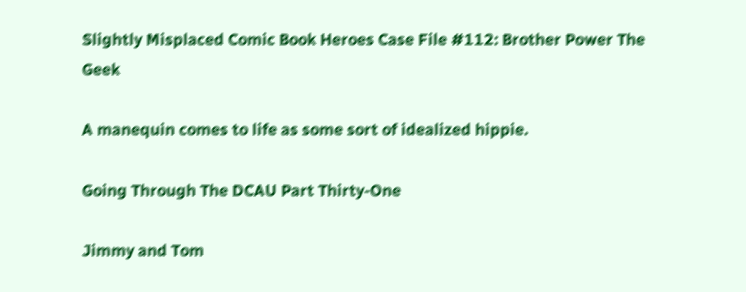Slightly Misplaced Comic Book Heroes Case File #112: Brother Power The Geek

A manequin comes to life as some sort of idealized hippie.

Going Through The DCAU Part Thirty-One

Jimmy and Tom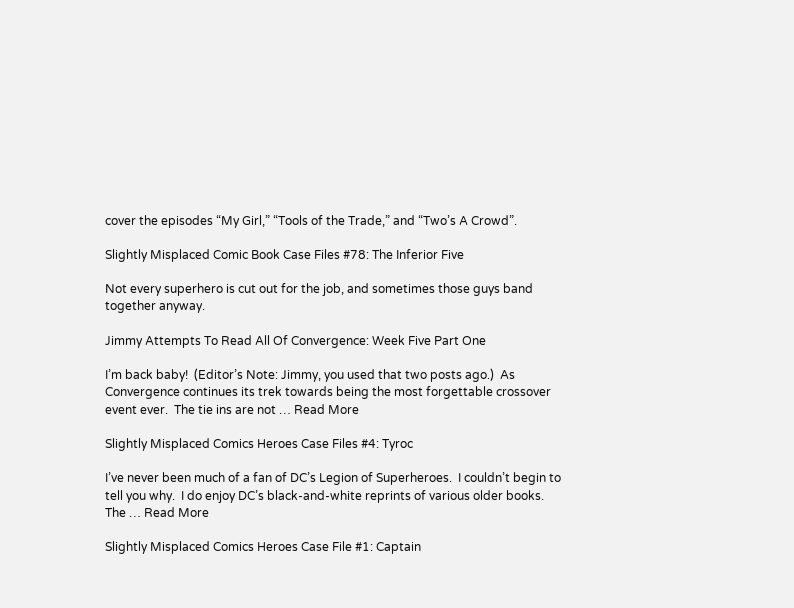cover the episodes “My Girl,” “Tools of the Trade,” and “Two’s A Crowd”.

Slightly Misplaced Comic Book Case Files #78: The Inferior Five

Not every superhero is cut out for the job, and sometimes those guys band together anyway.

Jimmy Attempts To Read All Of Convergence: Week Five Part One

I’m back baby!  (Editor’s Note: Jimmy, you used that two posts ago.)  As Convergence continues its trek towards being the most forgettable crossover event ever.  The tie ins are not … Read More

Slightly Misplaced Comics Heroes Case Files #4: Tyroc

I’ve never been much of a fan of DC’s Legion of Superheroes.  I couldn’t begin to tell you why.  I do enjoy DC’s black-and-white reprints of various older books.  The … Read More

Slightly Misplaced Comics Heroes Case File #1: Captain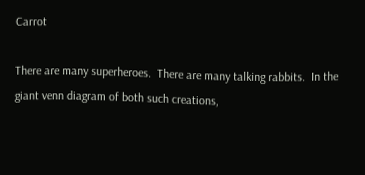Carrot

There are many superheroes.  There are many talking rabbits.  In the giant venn diagram of both such creations,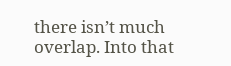there isn’t much overlap. Into that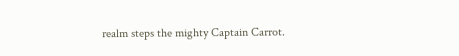realm steps the mighty Captain Carrot.